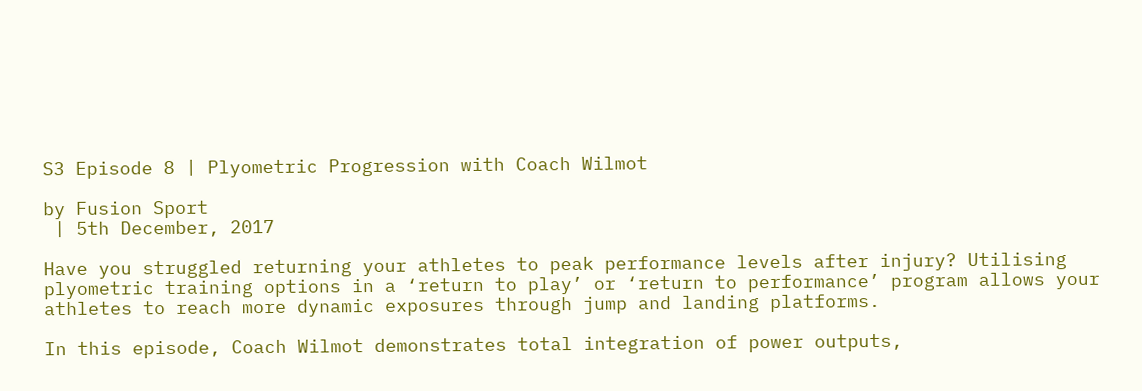S3 Episode 8 | Plyometric Progression with Coach Wilmot

by Fusion Sport
 | 5th December, 2017

Have you struggled returning your athletes to peak performance levels after injury? Utilising plyometric training options in a ‘return to play’ or ‘return to performance’ program allows your athletes to reach more dynamic exposures through jump and landing platforms.

In this episode, Coach Wilmot demonstrates total integration of power outputs,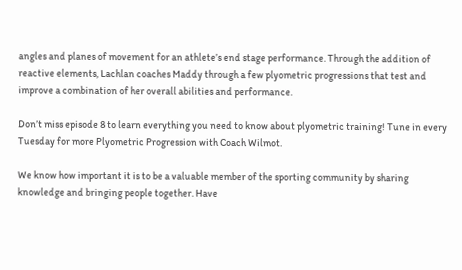angles and planes of movement for an athlete’s end stage performance. Through the addition of reactive elements, Lachlan coaches Maddy through a few plyometric progressions that test and improve a combination of her overall abilities and performance.

Don’t miss episode 8 to learn everything you need to know about plyometric training! Tune in every Tuesday for more Plyometric Progression with Coach Wilmot.

We know how important it is to be a valuable member of the sporting community by sharing knowledge and bringing people together. Have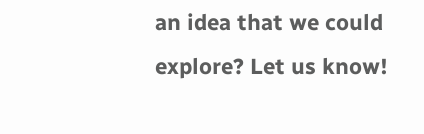an idea that we could explore? Let us know!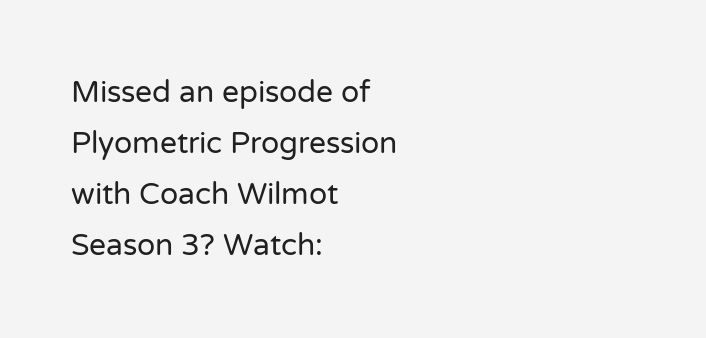Missed an episode of Plyometric Progression with Coach Wilmot Season 3? Watch: